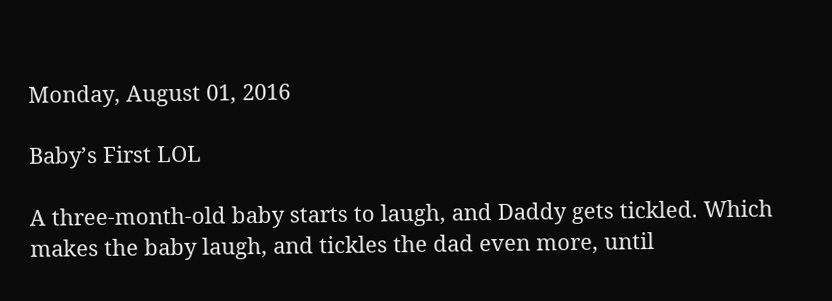Monday, August 01, 2016

Baby’s First LOL

A three-month-old baby starts to laugh, and Daddy gets tickled. Which makes the baby laugh, and tickles the dad even more, until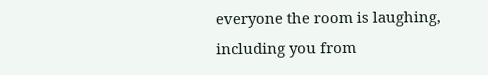everyone the room is laughing, including you from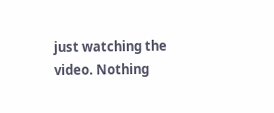just watching the video. Nothing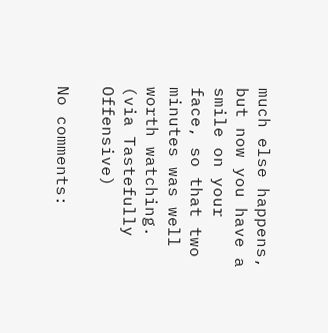much else happens, but now you have a smile on your face, so that two minutes was well worth watching. (via Tastefully Offensive)

No comments: